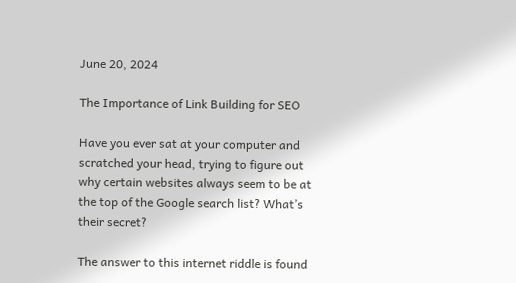June 20, 2024

The Importance of Link Building for SEO

Have you ever sat at your computer and scratched your head, trying to figure out why certain websites always seem to be at the top of the Google search list? What’s their secret?

The answer to this internet riddle is found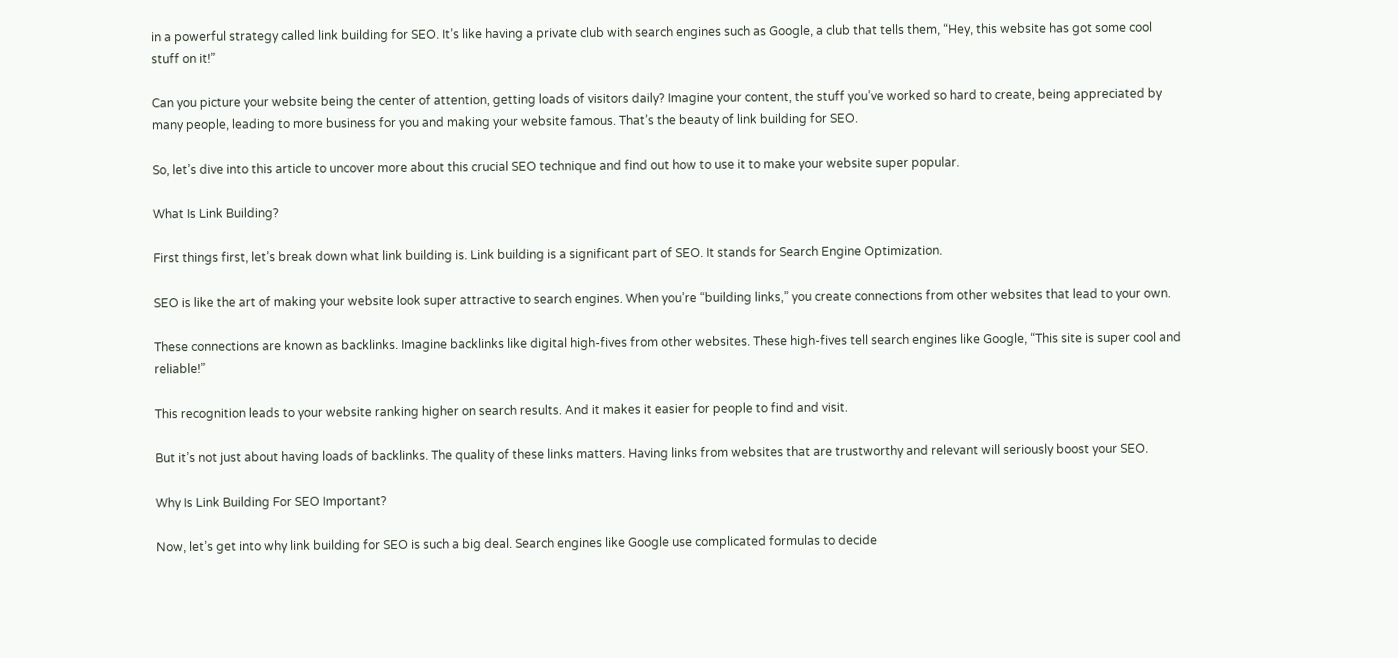in a powerful strategy called link building for SEO. It’s like having a private club with search engines such as Google, a club that tells them, “Hey, this website has got some cool stuff on it!”

Can you picture your website being the center of attention, getting loads of visitors daily? Imagine your content, the stuff you’ve worked so hard to create, being appreciated by many people, leading to more business for you and making your website famous. That’s the beauty of link building for SEO.

So, let’s dive into this article to uncover more about this crucial SEO technique and find out how to use it to make your website super popular.

What Is Link Building?

First things first, let’s break down what link building is. Link building is a significant part of SEO. It stands for Search Engine Optimization.

SEO is like the art of making your website look super attractive to search engines. When you’re “building links,” you create connections from other websites that lead to your own.

These connections are known as backlinks. Imagine backlinks like digital high-fives from other websites. These high-fives tell search engines like Google, “This site is super cool and reliable!”

This recognition leads to your website ranking higher on search results. And it makes it easier for people to find and visit.

But it’s not just about having loads of backlinks. The quality of these links matters. Having links from websites that are trustworthy and relevant will seriously boost your SEO.

Why Is Link Building For SEO Important?

Now, let’s get into why link building for SEO is such a big deal. Search engines like Google use complicated formulas to decide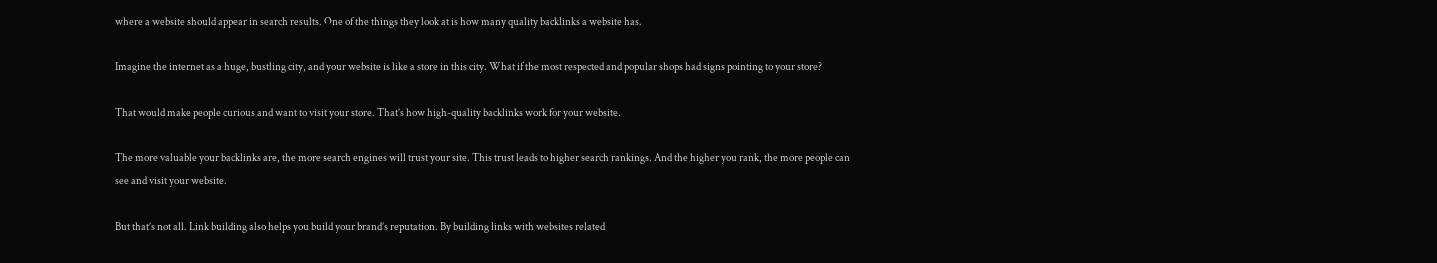where a website should appear in search results. One of the things they look at is how many quality backlinks a website has.

Imagine the internet as a huge, bustling city, and your website is like a store in this city. What if the most respected and popular shops had signs pointing to your store?

That would make people curious and want to visit your store. That’s how high-quality backlinks work for your website.

The more valuable your backlinks are, the more search engines will trust your site. This trust leads to higher search rankings. And the higher you rank, the more people can see and visit your website.

But that’s not all. Link building also helps you build your brand’s reputation. By building links with websites related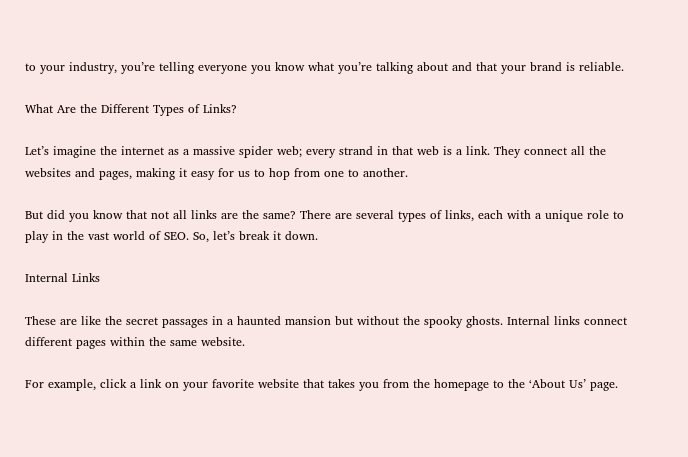to your industry, you’re telling everyone you know what you’re talking about and that your brand is reliable.

What Are the Different Types of Links?

Let’s imagine the internet as a massive spider web; every strand in that web is a link. They connect all the websites and pages, making it easy for us to hop from one to another.

But did you know that not all links are the same? There are several types of links, each with a unique role to play in the vast world of SEO. So, let’s break it down.

Internal Links

These are like the secret passages in a haunted mansion but without the spooky ghosts. Internal links connect different pages within the same website.

For example, click a link on your favorite website that takes you from the homepage to the ‘About Us’ page.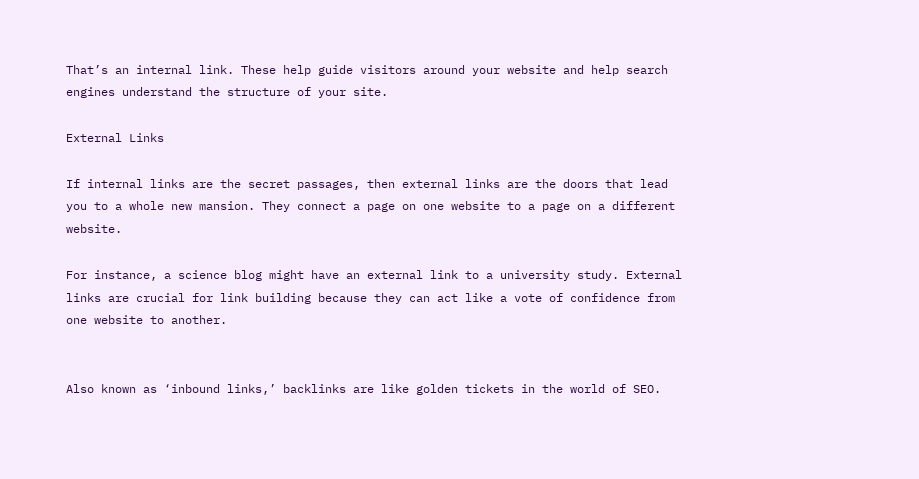That’s an internal link. These help guide visitors around your website and help search engines understand the structure of your site.

External Links

If internal links are the secret passages, then external links are the doors that lead you to a whole new mansion. They connect a page on one website to a page on a different website.

For instance, a science blog might have an external link to a university study. External links are crucial for link building because they can act like a vote of confidence from one website to another.


Also known as ‘inbound links,’ backlinks are like golden tickets in the world of SEO.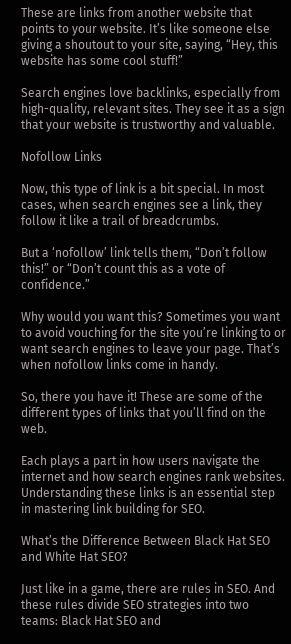These are links from another website that points to your website. It’s like someone else giving a shoutout to your site, saying, “Hey, this website has some cool stuff!”

Search engines love backlinks, especially from high-quality, relevant sites. They see it as a sign that your website is trustworthy and valuable.

Nofollow Links

Now, this type of link is a bit special. In most cases, when search engines see a link, they follow it like a trail of breadcrumbs.

But a ‘nofollow’ link tells them, “Don’t follow this!” or “Don’t count this as a vote of confidence.”

Why would you want this? Sometimes you want to avoid vouching for the site you’re linking to or want search engines to leave your page. That’s when nofollow links come in handy.

So, there you have it! These are some of the different types of links that you’ll find on the web.

Each plays a part in how users navigate the internet and how search engines rank websites. Understanding these links is an essential step in mastering link building for SEO.

What’s the Difference Between Black Hat SEO and White Hat SEO?

Just like in a game, there are rules in SEO. And these rules divide SEO strategies into two teams: Black Hat SEO and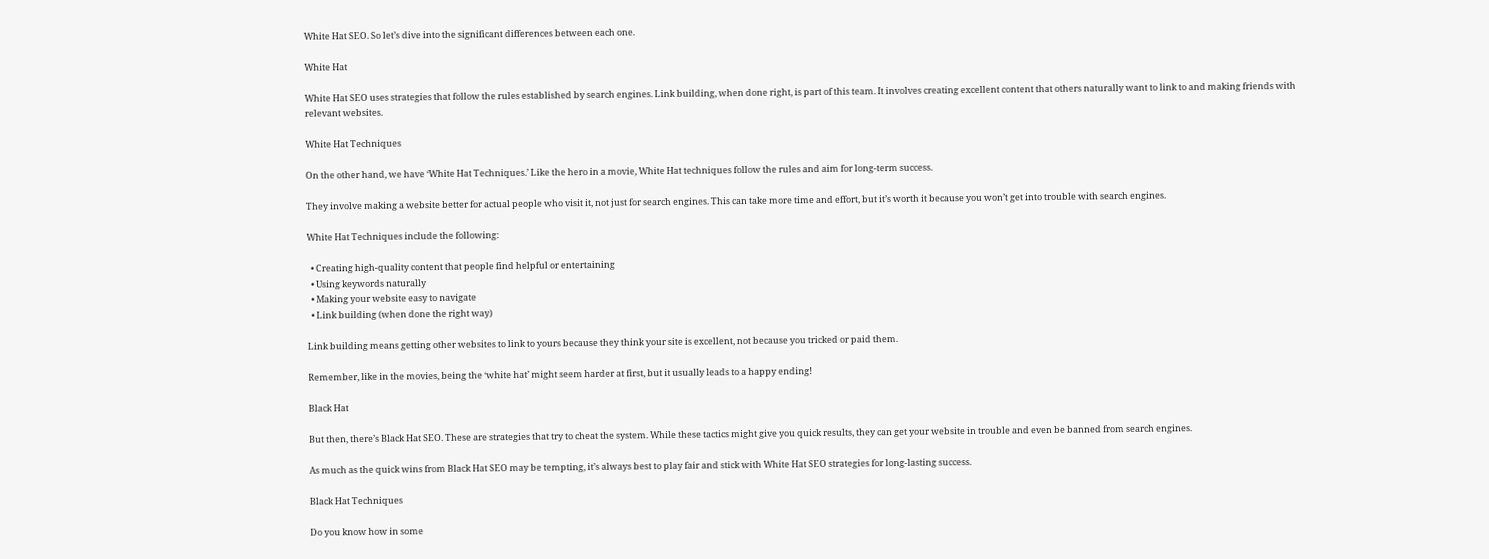White Hat SEO. So let’s dive into the significant differences between each one.

White Hat

White Hat SEO uses strategies that follow the rules established by search engines. Link building, when done right, is part of this team. It involves creating excellent content that others naturally want to link to and making friends with relevant websites.

White Hat Techniques

On the other hand, we have ‘White Hat Techniques.’ Like the hero in a movie, White Hat techniques follow the rules and aim for long-term success.

They involve making a website better for actual people who visit it, not just for search engines. This can take more time and effort, but it’s worth it because you won’t get into trouble with search engines.

White Hat Techniques include the following:

  • Creating high-quality content that people find helpful or entertaining
  • Using keywords naturally
  • Making your website easy to navigate
  • Link building (when done the right way)

Link building means getting other websites to link to yours because they think your site is excellent, not because you tricked or paid them.

Remember, like in the movies, being the ‘white hat’ might seem harder at first, but it usually leads to a happy ending!

Black Hat

But then, there’s Black Hat SEO. These are strategies that try to cheat the system. While these tactics might give you quick results, they can get your website in trouble and even be banned from search engines.

As much as the quick wins from Black Hat SEO may be tempting, it’s always best to play fair and stick with White Hat SEO strategies for long-lasting success.

Black Hat Techniques

Do you know how in some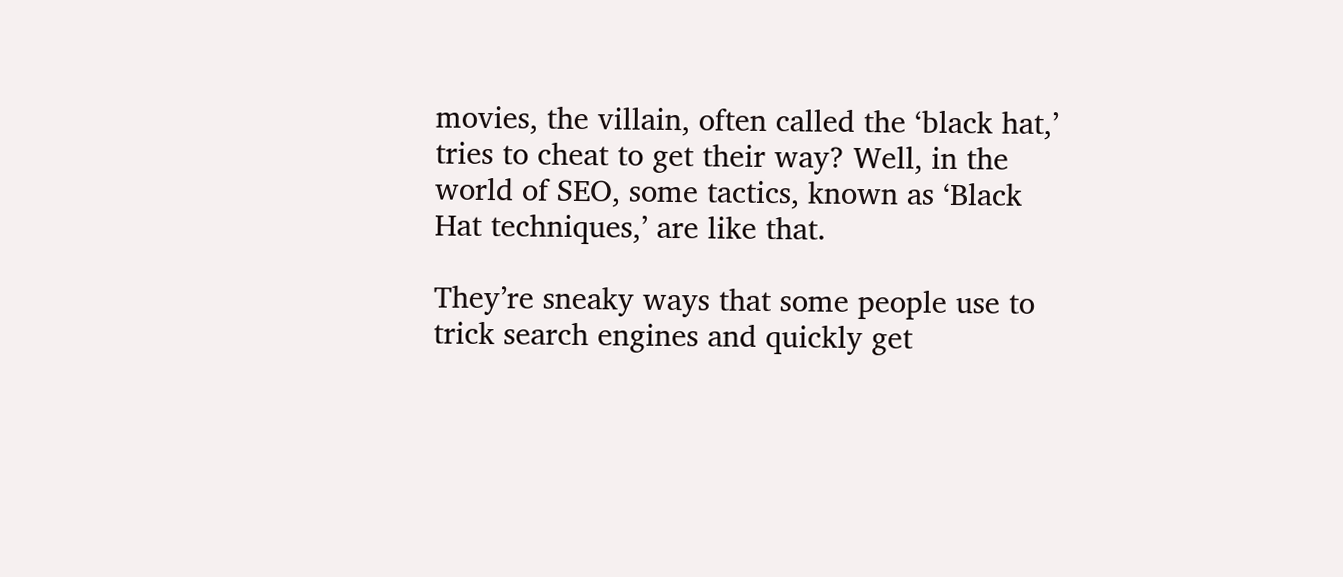movies, the villain, often called the ‘black hat,’ tries to cheat to get their way? Well, in the world of SEO, some tactics, known as ‘Black Hat techniques,’ are like that.

They’re sneaky ways that some people use to trick search engines and quickly get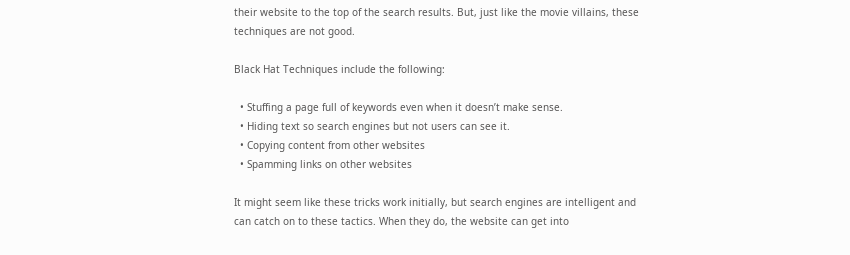their website to the top of the search results. But, just like the movie villains, these techniques are not good.

Black Hat Techniques include the following:

  • Stuffing a page full of keywords even when it doesn’t make sense.
  • Hiding text so search engines but not users can see it.
  • Copying content from other websites
  • Spamming links on other websites

It might seem like these tricks work initially, but search engines are intelligent and can catch on to these tactics. When they do, the website can get into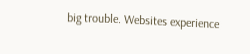big trouble. Websites experience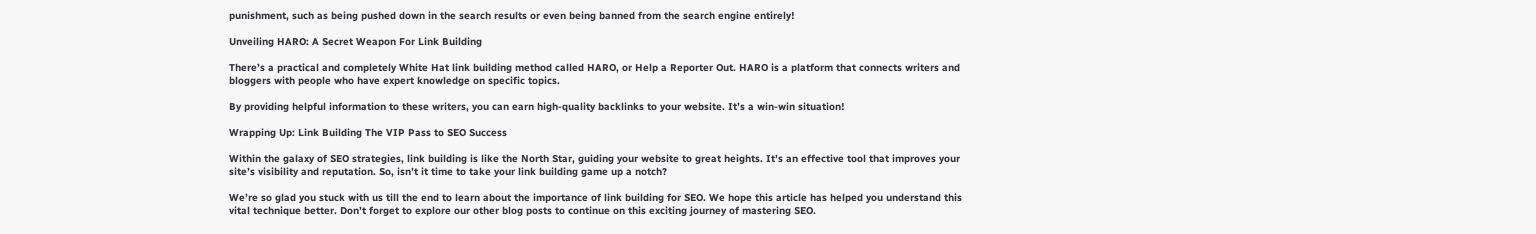punishment, such as being pushed down in the search results or even being banned from the search engine entirely!

Unveiling HARO: A Secret Weapon For Link Building

There’s a practical and completely White Hat link building method called HARO, or Help a Reporter Out. HARO is a platform that connects writers and bloggers with people who have expert knowledge on specific topics.

By providing helpful information to these writers, you can earn high-quality backlinks to your website. It’s a win-win situation!

Wrapping Up: Link Building The VIP Pass to SEO Success

Within the galaxy of SEO strategies, link building is like the North Star, guiding your website to great heights. It’s an effective tool that improves your site’s visibility and reputation. So, isn’t it time to take your link building game up a notch?

We’re so glad you stuck with us till the end to learn about the importance of link building for SEO. We hope this article has helped you understand this vital technique better. Don’t forget to explore our other blog posts to continue on this exciting journey of mastering SEO.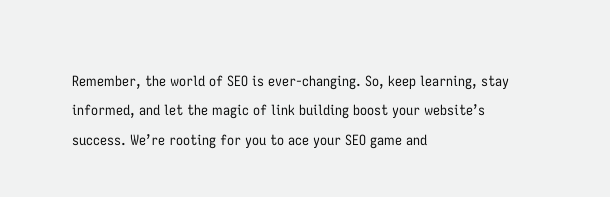Remember, the world of SEO is ever-changing. So, keep learning, stay informed, and let the magic of link building boost your website’s success. We’re rooting for you to ace your SEO game and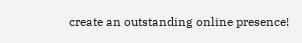create an outstanding online presence!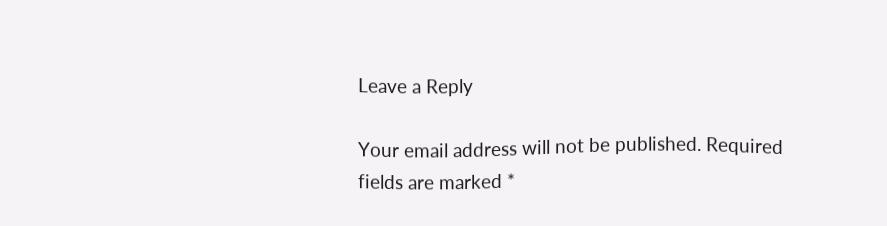Leave a Reply

Your email address will not be published. Required fields are marked *